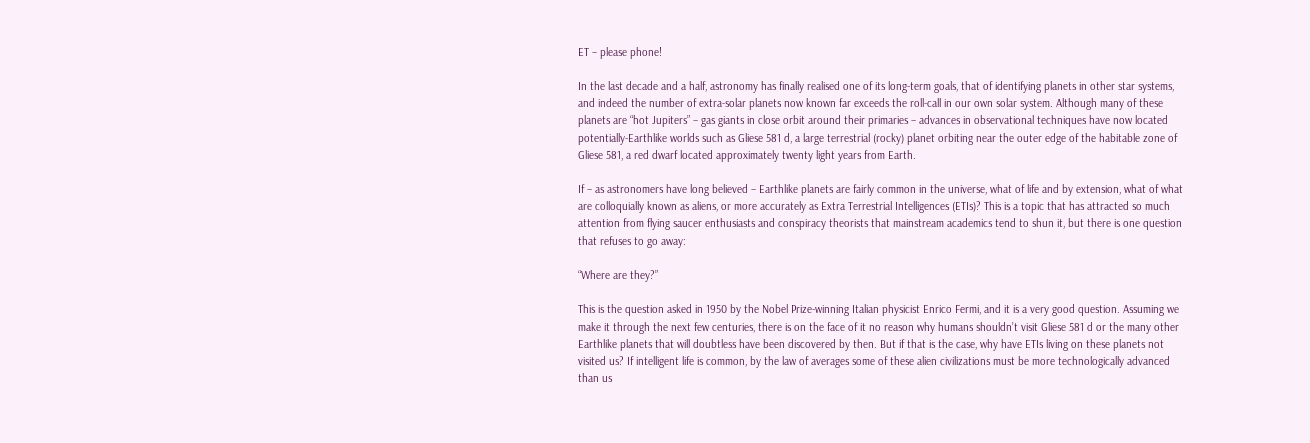ET – please phone!

In the last decade and a half, astronomy has finally realised one of its long-term goals, that of identifying planets in other star systems, and indeed the number of extra-solar planets now known far exceeds the roll-call in our own solar system. Although many of these planets are “hot Jupiters” – gas giants in close orbit around their primaries – advances in observational techniques have now located potentially-Earthlike worlds such as Gliese 581 d, a large terrestrial (rocky) planet orbiting near the outer edge of the habitable zone of Gliese 581, a red dwarf located approximately twenty light years from Earth.

If – as astronomers have long believed – Earthlike planets are fairly common in the universe, what of life and by extension, what of what are colloquially known as aliens, or more accurately as Extra Terrestrial Intelligences (ETIs)? This is a topic that has attracted so much attention from flying saucer enthusiasts and conspiracy theorists that mainstream academics tend to shun it, but there is one question that refuses to go away:

“Where are they?”

This is the question asked in 1950 by the Nobel Prize-winning Italian physicist Enrico Fermi, and it is a very good question. Assuming we make it through the next few centuries, there is on the face of it no reason why humans shouldn’t visit Gliese 581 d or the many other Earthlike planets that will doubtless have been discovered by then. But if that is the case, why have ETIs living on these planets not visited us? If intelligent life is common, by the law of averages some of these alien civilizations must be more technologically advanced than us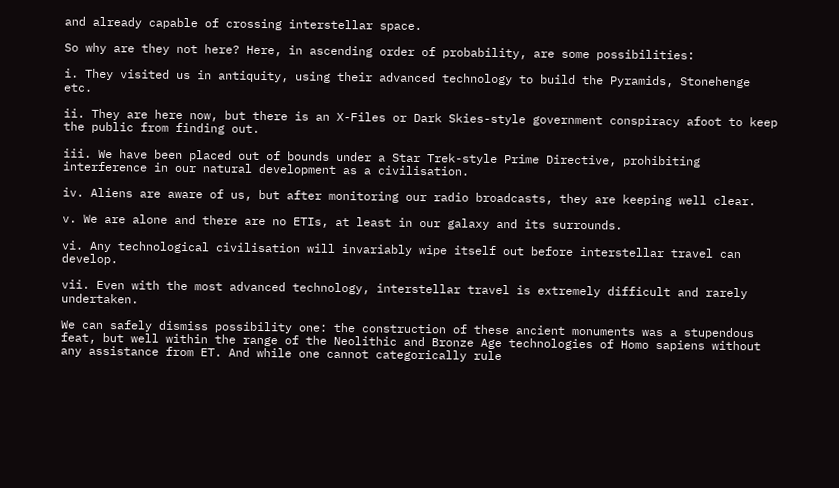and already capable of crossing interstellar space.

So why are they not here? Here, in ascending order of probability, are some possibilities:

i. They visited us in antiquity, using their advanced technology to build the Pyramids, Stonehenge etc.

ii. They are here now, but there is an X-Files or Dark Skies-style government conspiracy afoot to keep the public from finding out.

iii. We have been placed out of bounds under a Star Trek-style Prime Directive, prohibiting interference in our natural development as a civilisation.

iv. Aliens are aware of us, but after monitoring our radio broadcasts, they are keeping well clear.

v. We are alone and there are no ETIs, at least in our galaxy and its surrounds.

vi. Any technological civilisation will invariably wipe itself out before interstellar travel can develop.

vii. Even with the most advanced technology, interstellar travel is extremely difficult and rarely undertaken.

We can safely dismiss possibility one: the construction of these ancient monuments was a stupendous feat, but well within the range of the Neolithic and Bronze Age technologies of Homo sapiens without any assistance from ET. And while one cannot categorically rule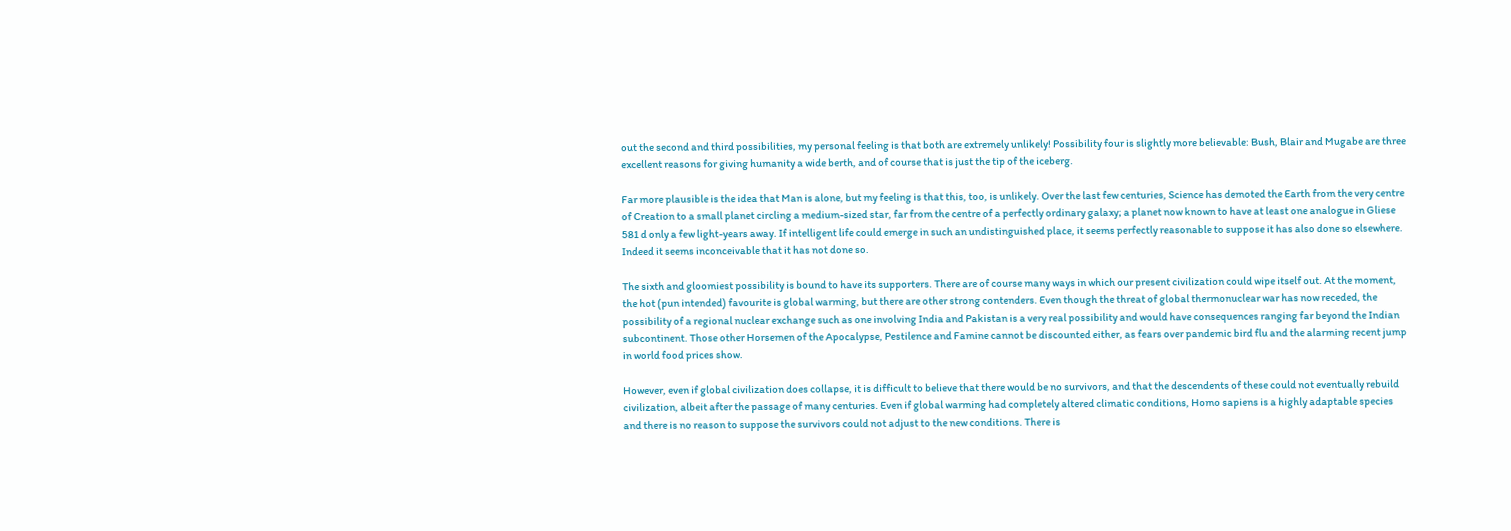out the second and third possibilities, my personal feeling is that both are extremely unlikely! Possibility four is slightly more believable: Bush, Blair and Mugabe are three excellent reasons for giving humanity a wide berth, and of course that is just the tip of the iceberg.

Far more plausible is the idea that Man is alone, but my feeling is that this, too, is unlikely. Over the last few centuries, Science has demoted the Earth from the very centre of Creation to a small planet circling a medium-sized star, far from the centre of a perfectly ordinary galaxy; a planet now known to have at least one analogue in Gliese 581 d only a few light-years away. If intelligent life could emerge in such an undistinguished place, it seems perfectly reasonable to suppose it has also done so elsewhere. Indeed it seems inconceivable that it has not done so.

The sixth and gloomiest possibility is bound to have its supporters. There are of course many ways in which our present civilization could wipe itself out. At the moment, the hot (pun intended) favourite is global warming, but there are other strong contenders. Even though the threat of global thermonuclear war has now receded, the possibility of a regional nuclear exchange such as one involving India and Pakistan is a very real possibility and would have consequences ranging far beyond the Indian subcontinent. Those other Horsemen of the Apocalypse, Pestilence and Famine cannot be discounted either, as fears over pandemic bird flu and the alarming recent jump in world food prices show.

However, even if global civilization does collapse, it is difficult to believe that there would be no survivors, and that the descendents of these could not eventually rebuild civilization, albeit after the passage of many centuries. Even if global warming had completely altered climatic conditions, Homo sapiens is a highly adaptable species and there is no reason to suppose the survivors could not adjust to the new conditions. There is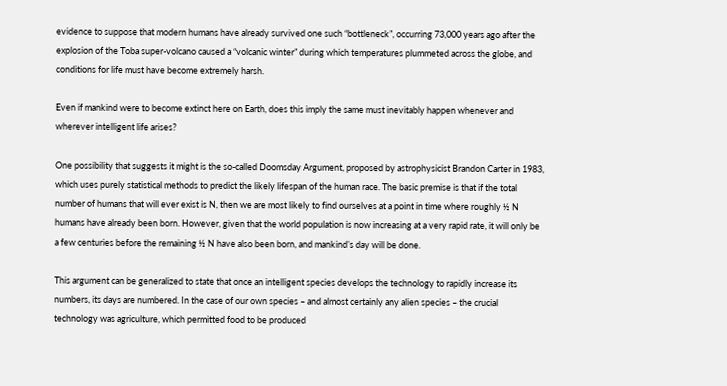evidence to suppose that modern humans have already survived one such “bottleneck”, occurring 73,000 years ago after the explosion of the Toba super-volcano caused a “volcanic winter” during which temperatures plummeted across the globe, and conditions for life must have become extremely harsh.

Even if mankind were to become extinct here on Earth, does this imply the same must inevitably happen whenever and wherever intelligent life arises?

One possibility that suggests it might is the so-called Doomsday Argument, proposed by astrophysicist Brandon Carter in 1983, which uses purely statistical methods to predict the likely lifespan of the human race. The basic premise is that if the total number of humans that will ever exist is N, then we are most likely to find ourselves at a point in time where roughly ½ N humans have already been born. However, given that the world population is now increasing at a very rapid rate, it will only be a few centuries before the remaining ½ N have also been born, and mankind’s day will be done.

This argument can be generalized to state that once an intelligent species develops the technology to rapidly increase its numbers, its days are numbered. In the case of our own species – and almost certainly any alien species – the crucial technology was agriculture, which permitted food to be produced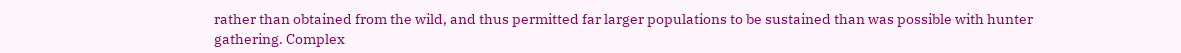rather than obtained from the wild, and thus permitted far larger populations to be sustained than was possible with hunter gathering. Complex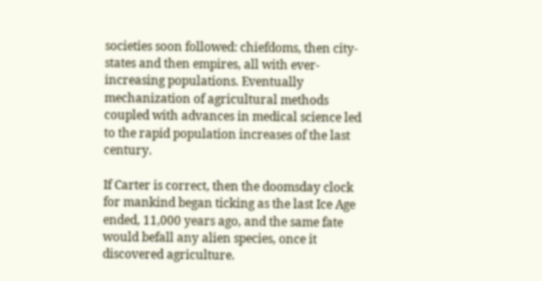societies soon followed: chiefdoms, then city-states and then empires, all with ever-increasing populations. Eventually mechanization of agricultural methods coupled with advances in medical science led to the rapid population increases of the last century.

If Carter is correct, then the doomsday clock for mankind began ticking as the last Ice Age ended, 11,000 years ago, and the same fate would befall any alien species, once it discovered agriculture.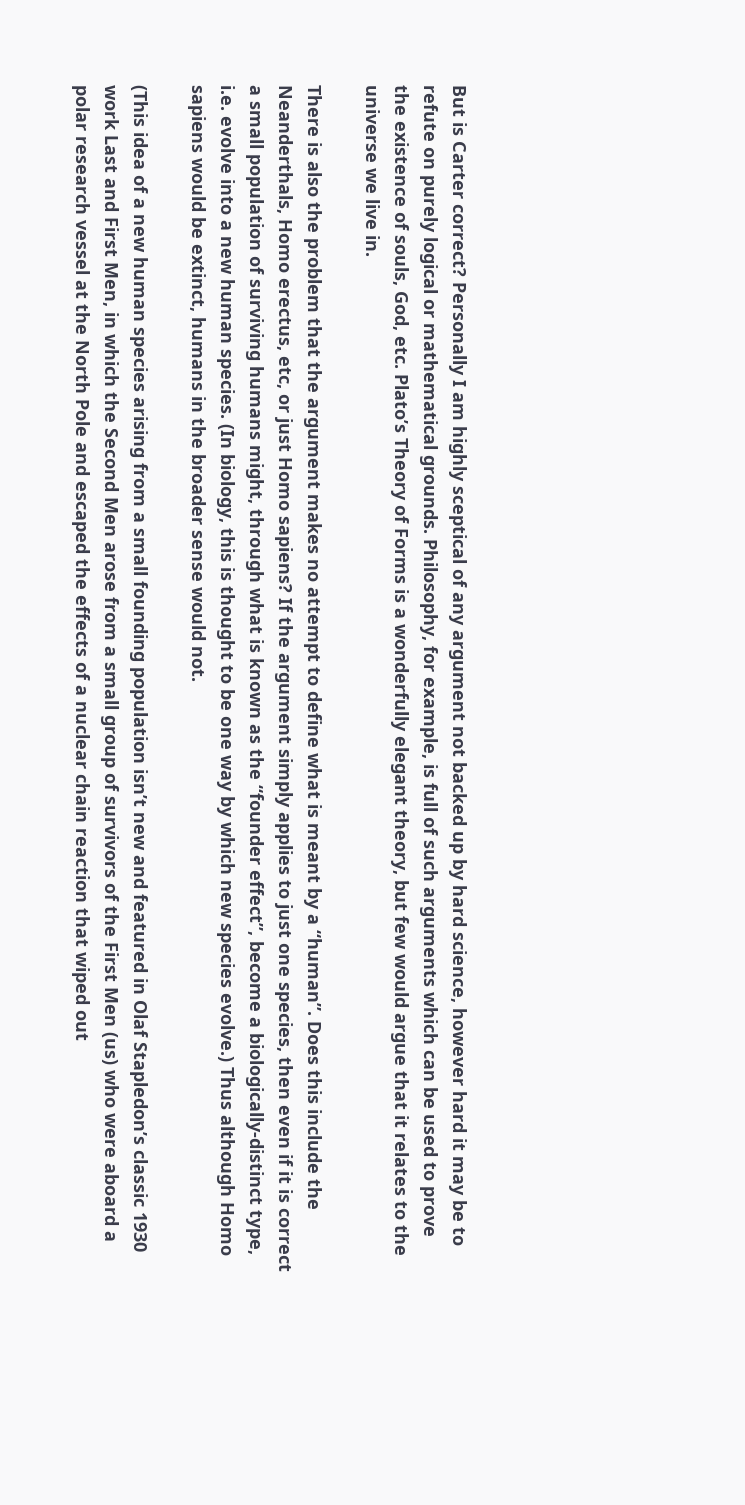But is Carter correct? Personally I am highly sceptical of any argument not backed up by hard science, however hard it may be to refute on purely logical or mathematical grounds. Philosophy, for example, is full of such arguments which can be used to prove the existence of souls, God, etc. Plato’s Theory of Forms is a wonderfully elegant theory, but few would argue that it relates to the universe we live in.

There is also the problem that the argument makes no attempt to define what is meant by a “human”. Does this include the Neanderthals, Homo erectus, etc, or just Homo sapiens? If the argument simply applies to just one species, then even if it is correct a small population of surviving humans might, through what is known as the “founder effect”, become a biologically-distinct type, i.e. evolve into a new human species. (In biology, this is thought to be one way by which new species evolve.) Thus although Homo sapiens would be extinct, humans in the broader sense would not.

(This idea of a new human species arising from a small founding population isn’t new and featured in Olaf Stapledon’s classic 1930 work Last and First Men, in which the Second Men arose from a small group of survivors of the First Men (us) who were aboard a polar research vessel at the North Pole and escaped the effects of a nuclear chain reaction that wiped out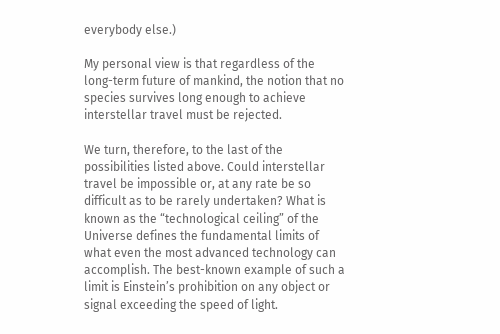everybody else.)

My personal view is that regardless of the long-term future of mankind, the notion that no species survives long enough to achieve interstellar travel must be rejected.

We turn, therefore, to the last of the possibilities listed above. Could interstellar travel be impossible or, at any rate be so difficult as to be rarely undertaken? What is known as the “technological ceiling” of the Universe defines the fundamental limits of what even the most advanced technology can accomplish. The best-known example of such a limit is Einstein’s prohibition on any object or signal exceeding the speed of light.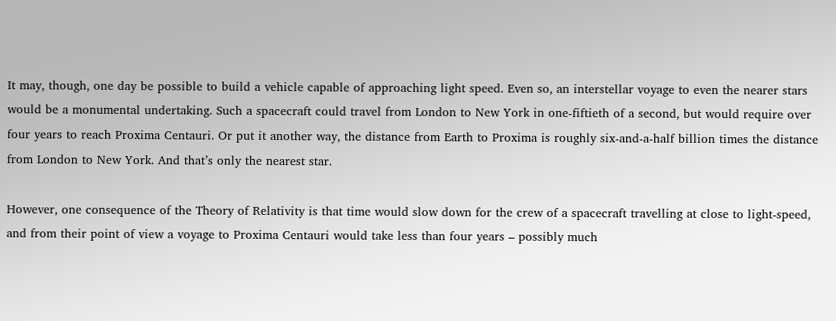It may, though, one day be possible to build a vehicle capable of approaching light speed. Even so, an interstellar voyage to even the nearer stars would be a monumental undertaking. Such a spacecraft could travel from London to New York in one-fiftieth of a second, but would require over four years to reach Proxima Centauri. Or put it another way, the distance from Earth to Proxima is roughly six-and-a-half billion times the distance from London to New York. And that’s only the nearest star.

However, one consequence of the Theory of Relativity is that time would slow down for the crew of a spacecraft travelling at close to light-speed, and from their point of view a voyage to Proxima Centauri would take less than four years – possibly much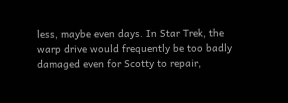less, maybe even days. In Star Trek, the warp drive would frequently be too badly damaged even for Scotty to repair,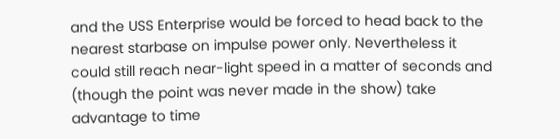and the USS Enterprise would be forced to head back to the nearest starbase on impulse power only. Nevertheless it could still reach near-light speed in a matter of seconds and (though the point was never made in the show) take advantage to time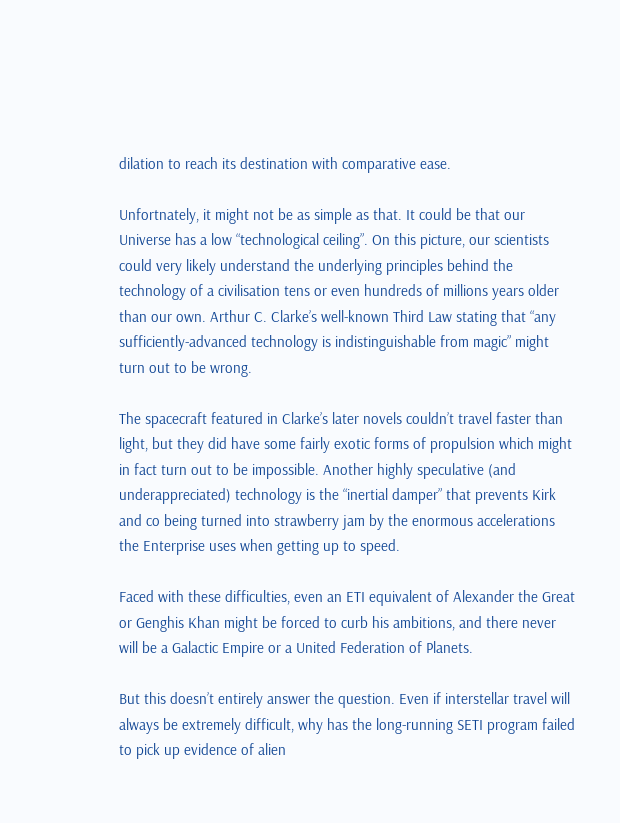dilation to reach its destination with comparative ease.

Unfortnately, it might not be as simple as that. It could be that our Universe has a low “technological ceiling”. On this picture, our scientists could very likely understand the underlying principles behind the technology of a civilisation tens or even hundreds of millions years older than our own. Arthur C. Clarke’s well-known Third Law stating that “any sufficiently-advanced technology is indistinguishable from magic” might turn out to be wrong.

The spacecraft featured in Clarke’s later novels couldn’t travel faster than light, but they did have some fairly exotic forms of propulsion which might in fact turn out to be impossible. Another highly speculative (and underappreciated) technology is the “inertial damper” that prevents Kirk and co being turned into strawberry jam by the enormous accelerations the Enterprise uses when getting up to speed.

Faced with these difficulties, even an ETI equivalent of Alexander the Great or Genghis Khan might be forced to curb his ambitions, and there never will be a Galactic Empire or a United Federation of Planets.

But this doesn’t entirely answer the question. Even if interstellar travel will always be extremely difficult, why has the long-running SETI program failed to pick up evidence of alien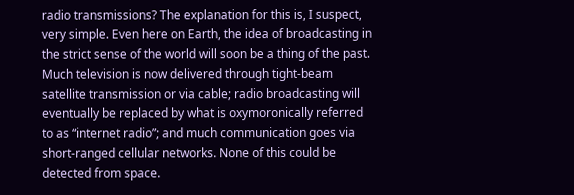radio transmissions? The explanation for this is, I suspect, very simple. Even here on Earth, the idea of broadcasting in the strict sense of the world will soon be a thing of the past. Much television is now delivered through tight-beam satellite transmission or via cable; radio broadcasting will eventually be replaced by what is oxymoronically referred to as “internet radio”; and much communication goes via short-ranged cellular networks. None of this could be detected from space.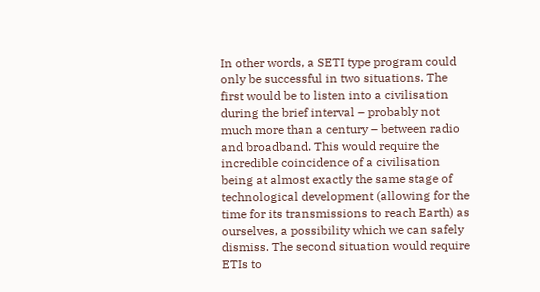In other words, a SETI type program could only be successful in two situations. The first would be to listen into a civilisation during the brief interval – probably not much more than a century – between radio and broadband. This would require the incredible coincidence of a civilisation being at almost exactly the same stage of technological development (allowing for the time for its transmissions to reach Earth) as ourselves, a possibility which we can safely dismiss. The second situation would require ETIs to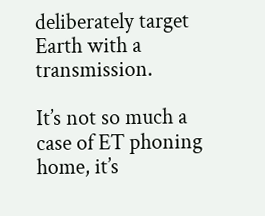deliberately target Earth with a transmission.

It’s not so much a case of ET phoning home, it’s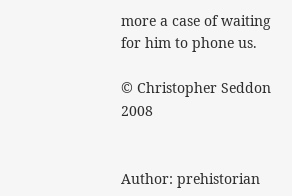more a case of waiting for him to phone us.

© Christopher Seddon 2008


Author: prehistorian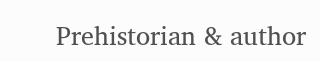Prehistorian & author